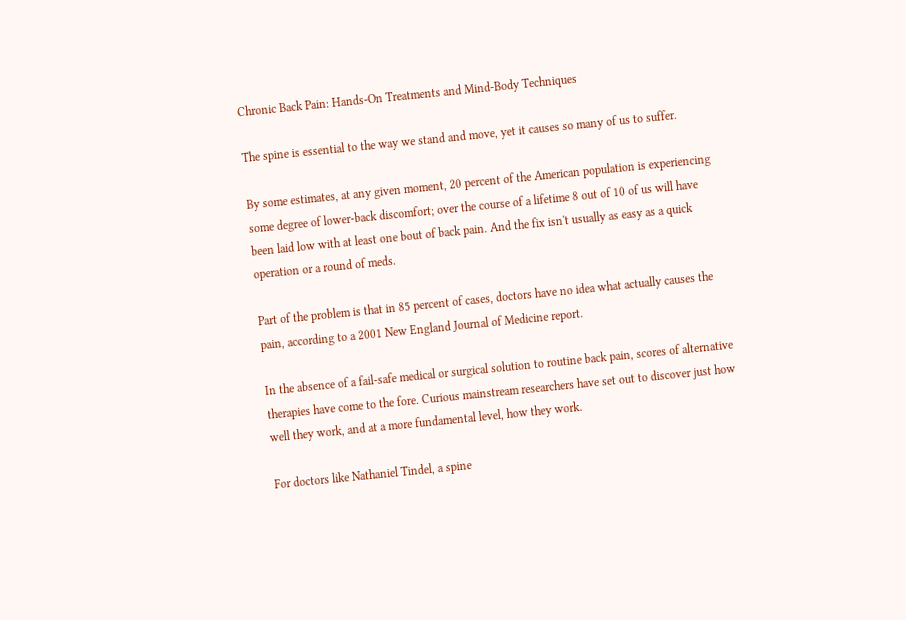Chronic Back Pain: Hands-On Treatments and Mind-Body Techniques

The spine is essential to the way we stand and move, yet it causes so many of us to suffer.

By some estimates, at any given moment, 20 percent of the American population is experiencing some degree of lower-back discomfort; over the course of a lifetime 8 out of 10 of us will have been laid low with at least one bout of back pain. And the fix isn't usually as easy as a quick operation or a round of meds.

Part of the problem is that in 85 percent of cases, doctors have no idea what actually causes the pain, according to a 2001 New England Journal of Medicine report.

In the absence of a fail-safe medical or surgical solution to routine back pain, scores of alternative therapies have come to the fore. Curious mainstream researchers have set out to discover just how well they work, and at a more fundamental level, how they work.

For doctors like Nathaniel Tindel, a spine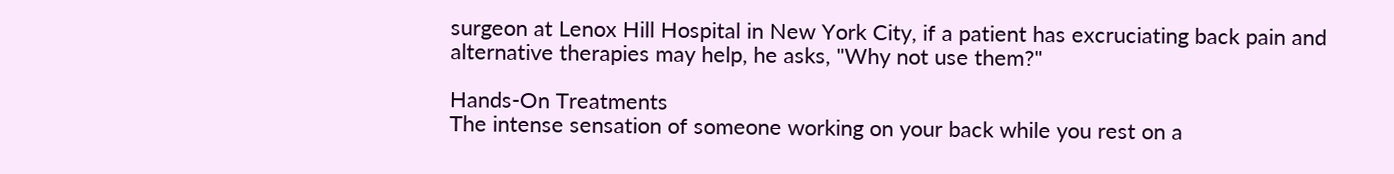surgeon at Lenox Hill Hospital in New York City, if a patient has excruciating back pain and alternative therapies may help, he asks, "Why not use them?"

Hands-On Treatments
The intense sensation of someone working on your back while you rest on a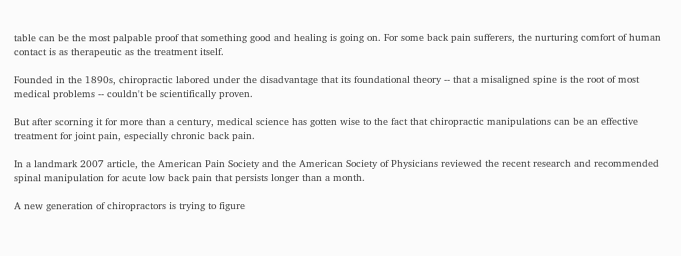table can be the most palpable proof that something good and healing is going on. For some back pain sufferers, the nurturing comfort of human contact is as therapeutic as the treatment itself.

Founded in the 1890s, chiropractic labored under the disadvantage that its foundational theory -- that a misaligned spine is the root of most medical problems -- couldn't be scientifically proven.

But after scorning it for more than a century, medical science has gotten wise to the fact that chiropractic manipulations can be an effective treatment for joint pain, especially chronic back pain.

In a landmark 2007 article, the American Pain Society and the American Society of Physicians reviewed the recent research and recommended spinal manipulation for acute low back pain that persists longer than a month.

A new generation of chiropractors is trying to figure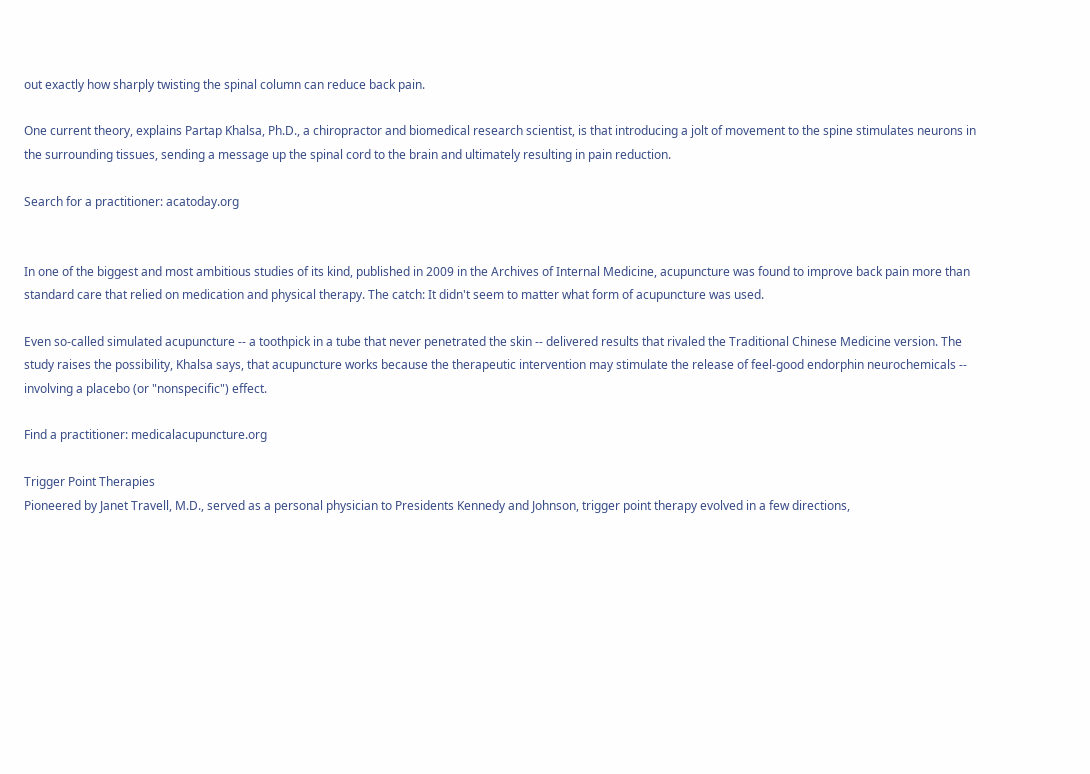out exactly how sharply twisting the spinal column can reduce back pain.

One current theory, explains Partap Khalsa, Ph.D., a chiropractor and biomedical research scientist, is that introducing a jolt of movement to the spine stimulates neurons in the surrounding tissues, sending a message up the spinal cord to the brain and ultimately resulting in pain reduction.

Search for a practitioner: acatoday.org


In one of the biggest and most ambitious studies of its kind, published in 2009 in the Archives of Internal Medicine, acupuncture was found to improve back pain more than standard care that relied on medication and physical therapy. The catch: It didn't seem to matter what form of acupuncture was used.

Even so-called simulated acupuncture -- a toothpick in a tube that never penetrated the skin -- delivered results that rivaled the Traditional Chinese Medicine version. The study raises the possibility, Khalsa says, that acupuncture works because the therapeutic intervention may stimulate the release of feel-good endorphin neurochemicals -- involving a placebo (or "nonspecific") effect.

Find a practitioner: medicalacupuncture.org

Trigger Point Therapies
Pioneered by Janet Travell, M.D., served as a personal physician to Presidents Kennedy and Johnson, trigger point therapy evolved in a few directions,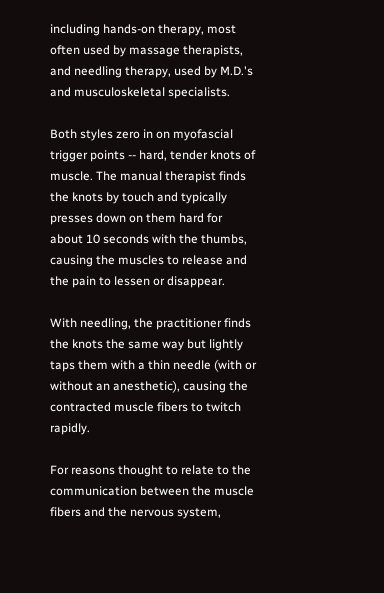including hands-on therapy, most often used by massage therapists, and needling therapy, used by M.D.'s and musculoskeletal specialists.

Both styles zero in on myofascial trigger points -- hard, tender knots of muscle. The manual therapist finds the knots by touch and typically presses down on them hard for about 10 seconds with the thumbs, causing the muscles to release and the pain to lessen or disappear.

With needling, the practitioner finds the knots the same way but lightly taps them with a thin needle (with or without an anesthetic), causing the contracted muscle fibers to twitch rapidly.

For reasons thought to relate to the communication between the muscle fibers and the nervous system,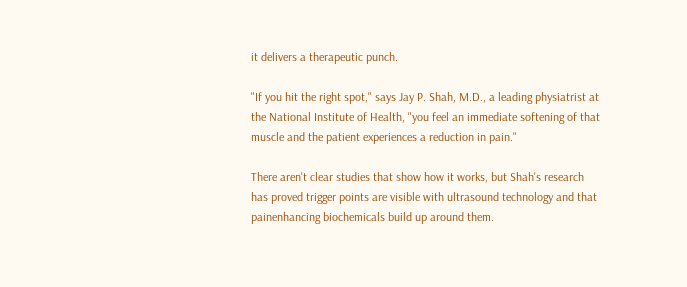it delivers a therapeutic punch.

"If you hit the right spot," says Jay P. Shah, M.D., a leading physiatrist at the National Institute of Health, "you feel an immediate softening of that muscle and the patient experiences a reduction in pain."

There aren't clear studies that show how it works, but Shah's research has proved trigger points are visible with ultrasound technology and that painenhancing biochemicals build up around them.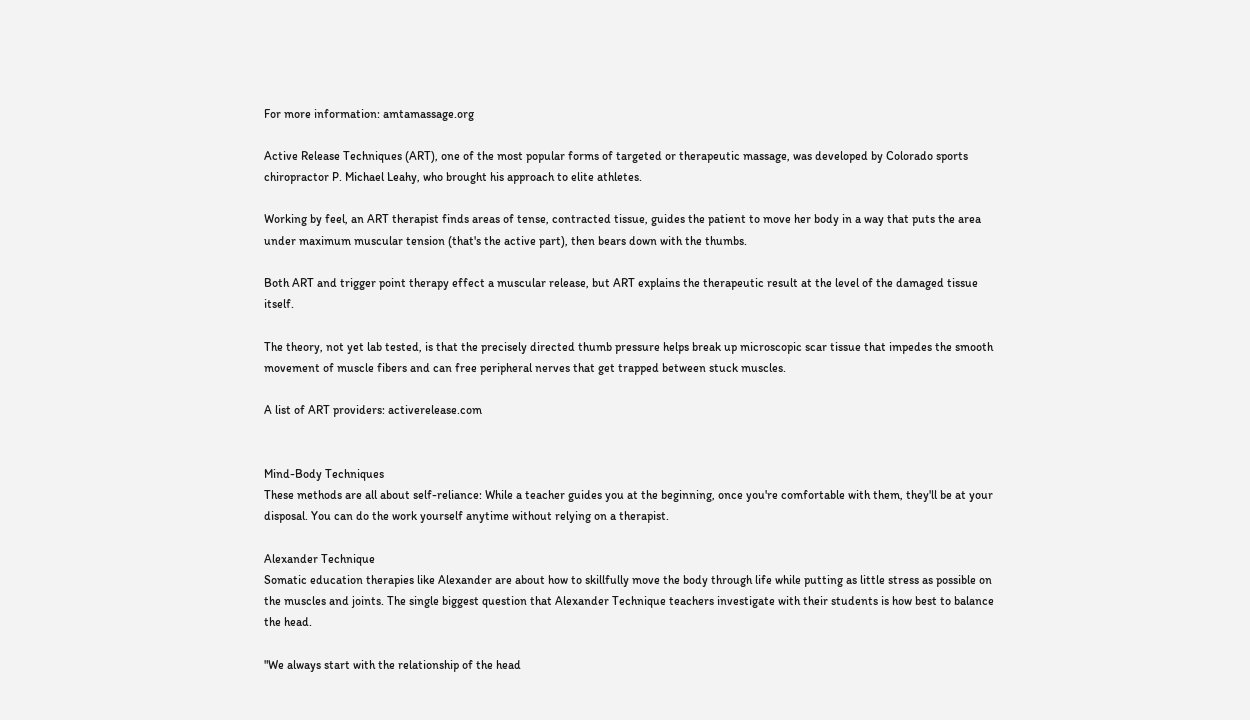For more information: amtamassage.org

Active Release Techniques (ART), one of the most popular forms of targeted or therapeutic massage, was developed by Colorado sports chiropractor P. Michael Leahy, who brought his approach to elite athletes.

Working by feel, an ART therapist finds areas of tense, contracted tissue, guides the patient to move her body in a way that puts the area under maximum muscular tension (that's the active part), then bears down with the thumbs.

Both ART and trigger point therapy effect a muscular release, but ART explains the therapeutic result at the level of the damaged tissue itself.

The theory, not yet lab tested, is that the precisely directed thumb pressure helps break up microscopic scar tissue that impedes the smooth movement of muscle fibers and can free peripheral nerves that get trapped between stuck muscles.

A list of ART providers: activerelease.com


Mind-Body Techniques
These methods are all about self-reliance: While a teacher guides you at the beginning, once you're comfortable with them, they'll be at your disposal. You can do the work yourself anytime without relying on a therapist.

Alexander Technique
Somatic education therapies like Alexander are about how to skillfully move the body through life while putting as little stress as possible on the muscles and joints. The single biggest question that Alexander Technique teachers investigate with their students is how best to balance the head.

"We always start with the relationship of the head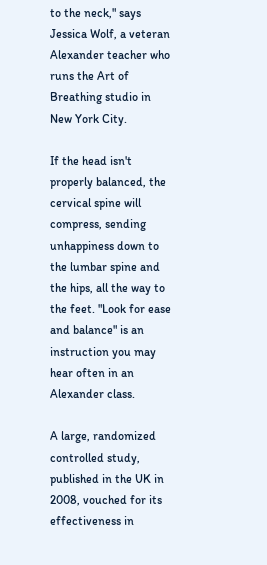to the neck," says Jessica Wolf, a veteran Alexander teacher who runs the Art of Breathing studio in New York City.

If the head isn't properly balanced, the cervical spine will compress, sending unhappiness down to the lumbar spine and the hips, all the way to the feet. "Look for ease and balance" is an instruction you may hear often in an Alexander class.

A large, randomized controlled study, published in the UK in 2008, vouched for its effectiveness in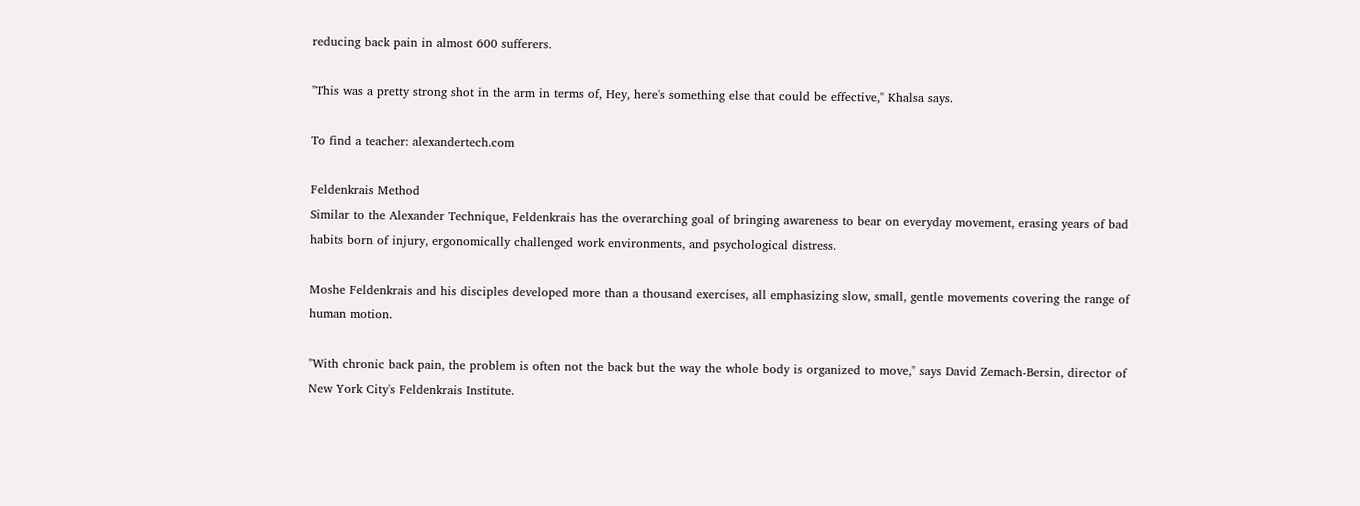reducing back pain in almost 600 sufferers.

"This was a pretty strong shot in the arm in terms of, Hey, here's something else that could be effective," Khalsa says.

To find a teacher: alexandertech.com

Feldenkrais Method
Similar to the Alexander Technique, Feldenkrais has the overarching goal of bringing awareness to bear on everyday movement, erasing years of bad habits born of injury, ergonomically challenged work environments, and psychological distress.

Moshe Feldenkrais and his disciples developed more than a thousand exercises, all emphasizing slow, small, gentle movements covering the range of human motion.

"With chronic back pain, the problem is often not the back but the way the whole body is organized to move," says David Zemach-Bersin, director of New York City's Feldenkrais Institute.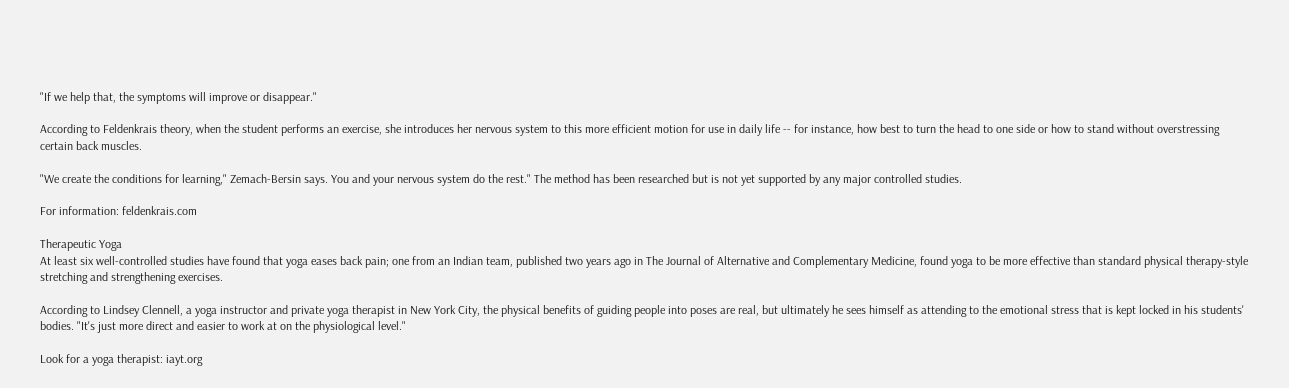"If we help that, the symptoms will improve or disappear."

According to Feldenkrais theory, when the student performs an exercise, she introduces her nervous system to this more efficient motion for use in daily life -- for instance, how best to turn the head to one side or how to stand without overstressing certain back muscles.

"We create the conditions for learning," Zemach-Bersin says. You and your nervous system do the rest." The method has been researched but is not yet supported by any major controlled studies.

For information: feldenkrais.com

Therapeutic Yoga
At least six well-controlled studies have found that yoga eases back pain; one from an Indian team, published two years ago in The Journal of Alternative and Complementary Medicine, found yoga to be more effective than standard physical therapy-style stretching and strengthening exercises.

According to Lindsey Clennell, a yoga instructor and private yoga therapist in New York City, the physical benefits of guiding people into poses are real, but ultimately he sees himself as attending to the emotional stress that is kept locked in his students' bodies. "It's just more direct and easier to work at on the physiological level."

Look for a yoga therapist: iayt.org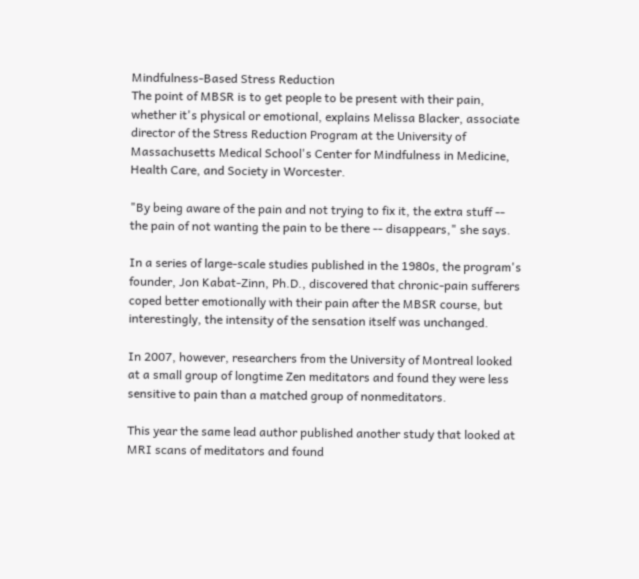Mindfulness-Based Stress Reduction
The point of MBSR is to get people to be present with their pain, whether it's physical or emotional, explains Melissa Blacker, associate director of the Stress Reduction Program at the University of Massachusetts Medical School's Center for Mindfulness in Medicine, Health Care, and Society in Worcester.

"By being aware of the pain and not trying to fix it, the extra stuff -- the pain of not wanting the pain to be there -- disappears," she says.

In a series of large-scale studies published in the 1980s, the program's founder, Jon Kabat-Zinn, Ph.D., discovered that chronic-pain sufferers coped better emotionally with their pain after the MBSR course, but interestingly, the intensity of the sensation itself was unchanged.

In 2007, however, researchers from the University of Montreal looked at a small group of longtime Zen meditators and found they were less sensitive to pain than a matched group of nonmeditators.

This year the same lead author published another study that looked at MRI scans of meditators and found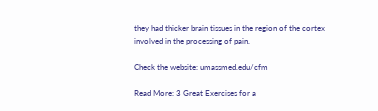they had thicker brain tissues in the region of the cortex involved in the processing of pain.

Check the website: umassmed.edu/cfm

Read More: 3 Great Exercises for a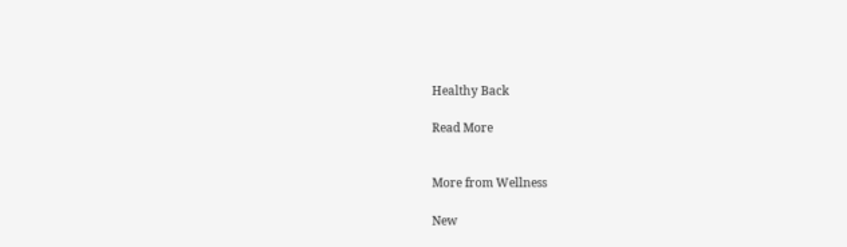Healthy Back

Read More


More from Wellness

New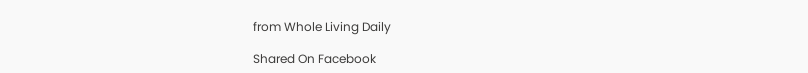from Whole Living Daily

Shared On Facebook